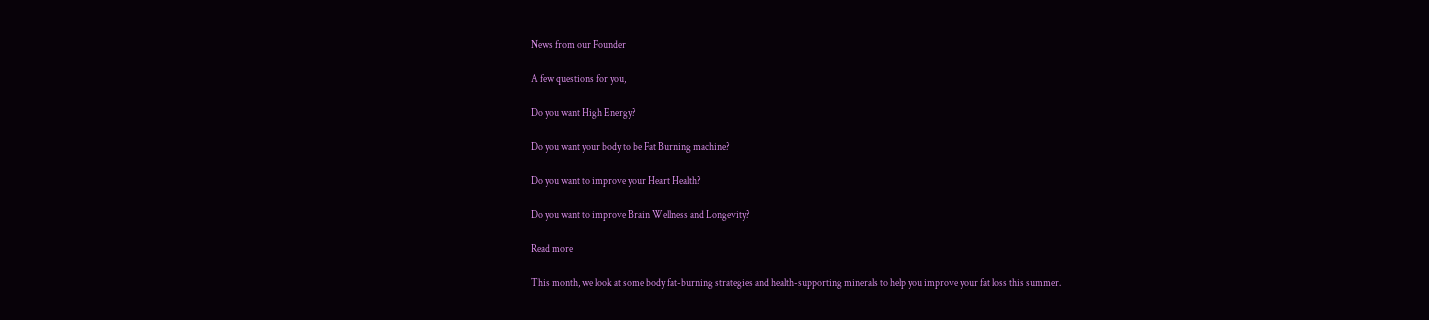News from our Founder

A few questions for you,

Do you want High Energy?

Do you want your body to be Fat Burning machine?

Do you want to improve your Heart Health?

Do you want to improve Brain Wellness and Longevity?

Read more

This month, we look at some body fat-burning strategies and health-supporting minerals to help you improve your fat loss this summer.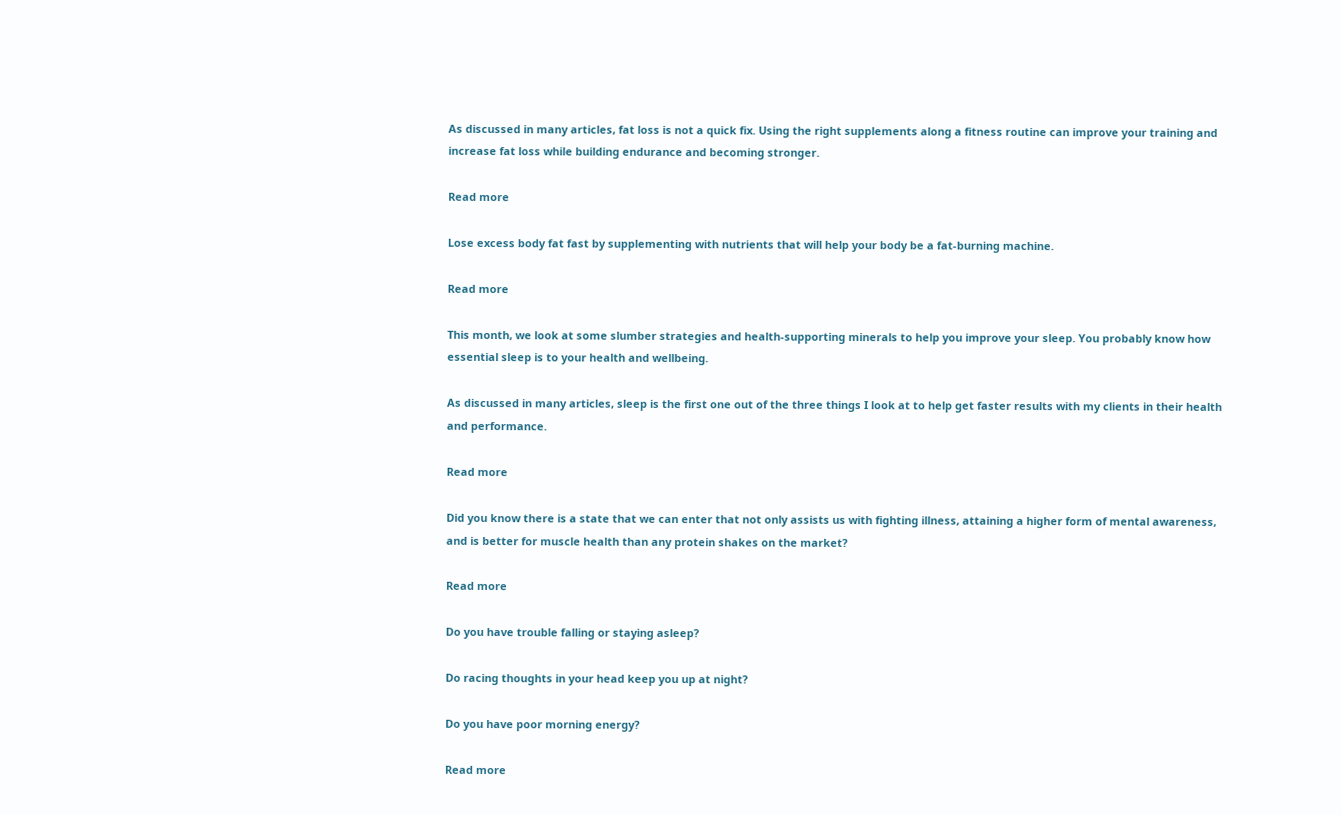As discussed in many articles, fat loss is not a quick fix. Using the right supplements along a fitness routine can improve your training and increase fat loss while building endurance and becoming stronger.

Read more

Lose excess body fat fast by supplementing with nutrients that will help your body be a fat-burning machine.

Read more

This month, we look at some slumber strategies and health-supporting minerals to help you improve your sleep. You probably know how essential sleep is to your health and wellbeing.

As discussed in many articles, sleep is the first one out of the three things I look at to help get faster results with my clients in their health and performance.

Read more

Did you know there is a state that we can enter that not only assists us with fighting illness, attaining a higher form of mental awareness, and is better for muscle health than any protein shakes on the market?

Read more

Do you have trouble falling or staying asleep?

Do racing thoughts in your head keep you up at night?

Do you have poor morning energy?

Read more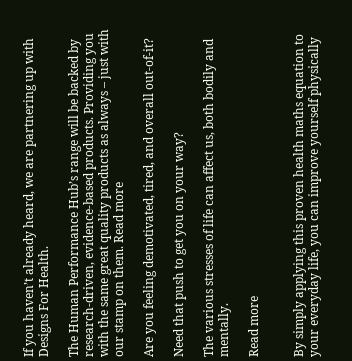If you haven’t already heard, we are partnering up with Designs For Health.

The Human Performance Hub’s range will be backed by research-driven, evidence-based products. Providing you with the same great quality products as always – just with our stamp on them. Read more

Are you feeling demotivated, tired, and overall out-of-it?

Need that push to get you on your way?

The various stresses of life can affect us, both bodily and mentally.

Read more


By simply applying this proven health maths equation to your everyday life, you can improve yourself physically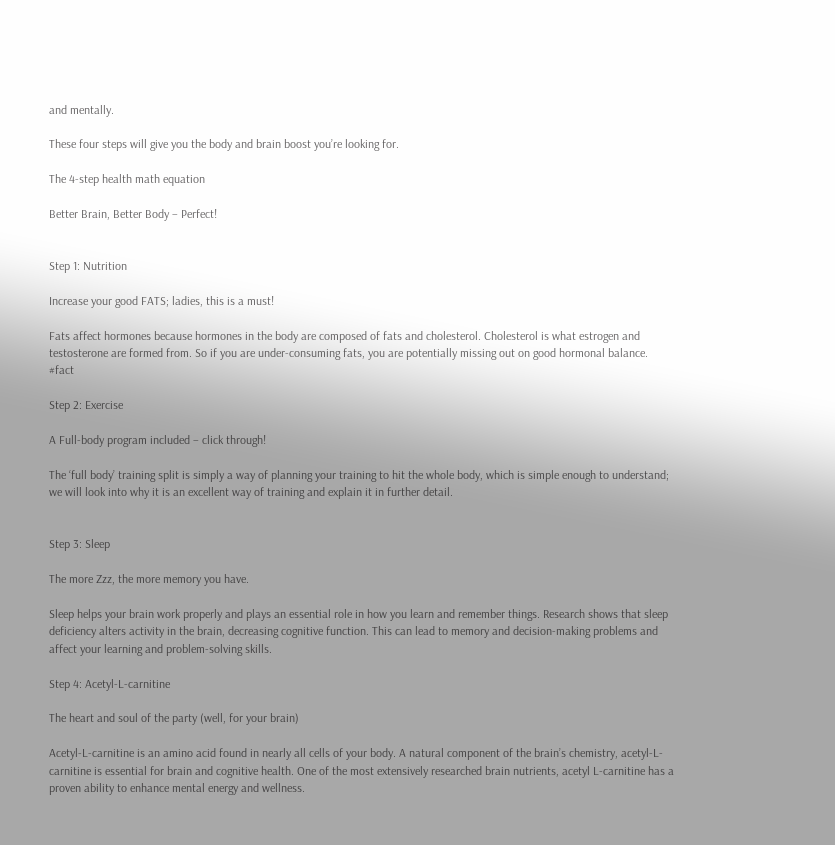and mentally.

These four steps will give you the body and brain boost you’re looking for.

The 4-step health math equation

Better Brain, Better Body – Perfect!


Step 1: Nutrition

Increase your good FATS; ladies, this is a must!

Fats affect hormones because hormones in the body are composed of fats and cholesterol. Cholesterol is what estrogen and testosterone are formed from. So if you are under-consuming fats, you are potentially missing out on good hormonal balance. #fact

Step 2: Exercise

A Full-body program included – click through!

The ‘full body’ training split is simply a way of planning your training to hit the whole body, which is simple enough to understand; we will look into why it is an excellent way of training and explain it in further detail.


Step 3: Sleep

The more Zzz, the more memory you have.

Sleep helps your brain work properly and plays an essential role in how you learn and remember things. Research shows that sleep deficiency alters activity in the brain, decreasing cognitive function. This can lead to memory and decision-making problems and affect your learning and problem-solving skills.

Step 4: Acetyl-L-carnitine

The heart and soul of the party (well, for your brain)

Acetyl-L-carnitine is an amino acid found in nearly all cells of your body. A natural component of the brain’s chemistry, acetyl-L-carnitine is essential for brain and cognitive health. One of the most extensively researched brain nutrients, acetyl L-carnitine has a proven ability to enhance mental energy and wellness.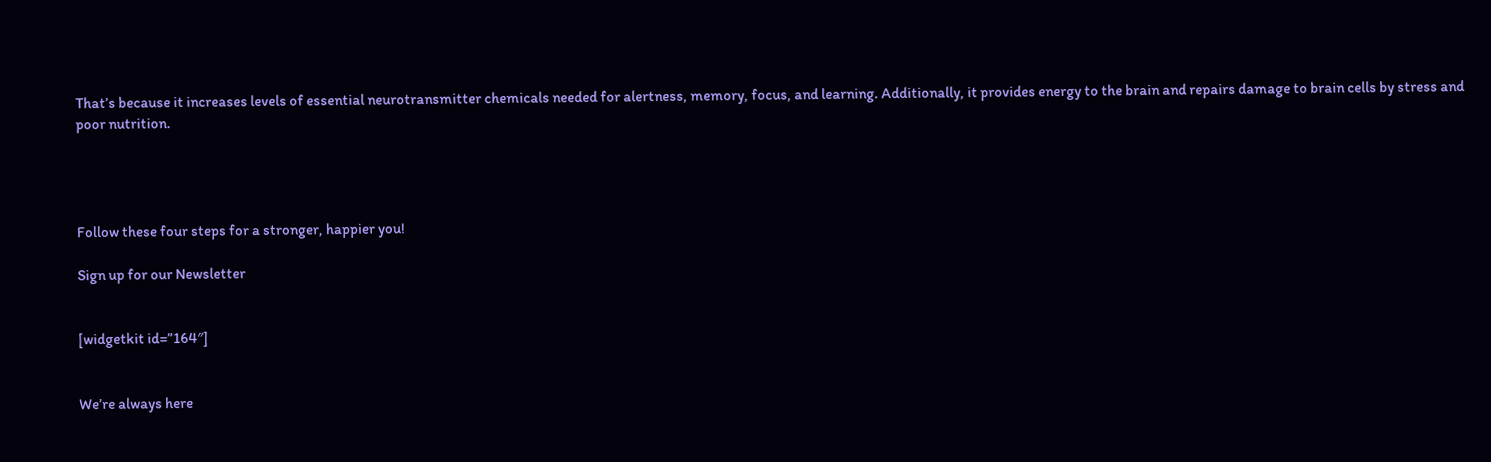That’s because it increases levels of essential neurotransmitter chemicals needed for alertness, memory, focus, and learning. Additionally, it provides energy to the brain and repairs damage to brain cells by stress and poor nutrition.




Follow these four steps for a stronger, happier you!

Sign up for our Newsletter


[widgetkit id=”164″]


We’re always here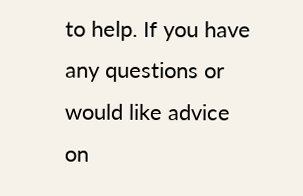to help. If you have any questions or would like advice on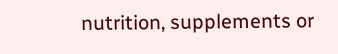nutrition, supplements or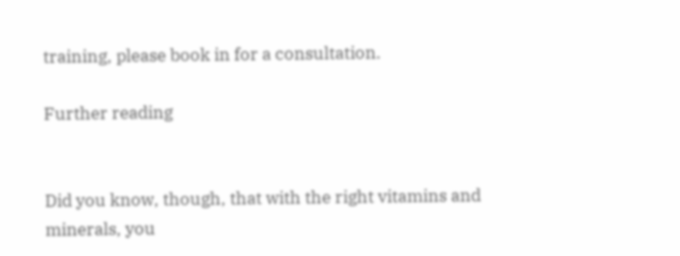training, please book in for a consultation.

Further reading


Did you know, though, that with the right vitamins and minerals, you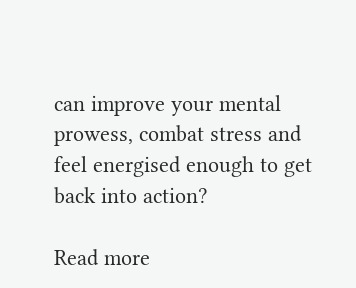can improve your mental prowess, combat stress and feel energised enough to get back into action?

Read more